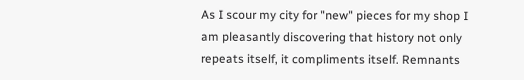As I scour my city for "new" pieces for my shop I am pleasantly discovering that history not only repeats itself, it compliments itself. Remnants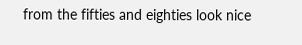from the fifties and eighties look nice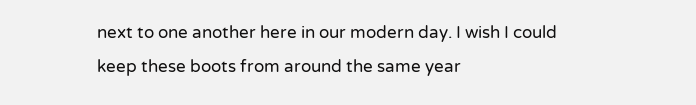next to one another here in our modern day. I wish I could keep these boots from around the same year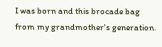I was born and this brocade bag from my grandmother's generation.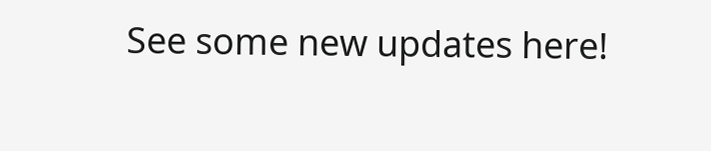See some new updates here!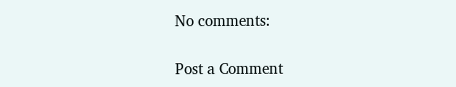No comments:

Post a Comment